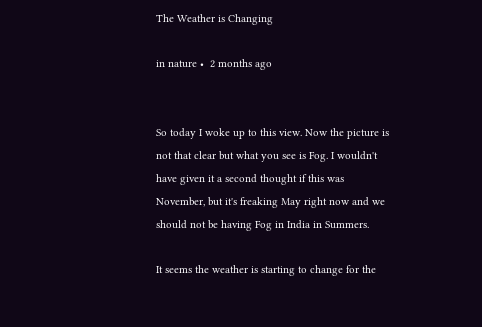The Weather is Changing

in nature •  2 months ago


So today I woke up to this view. Now the picture is not that clear but what you see is Fog. I wouldn't have given it a second thought if this was November, but it's freaking May right now and we should not be having Fog in India in Summers.

It seems the weather is starting to change for the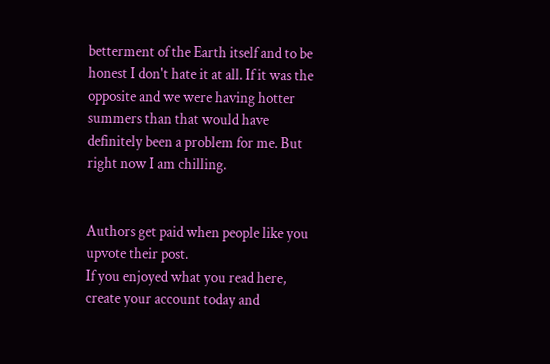betterment of the Earth itself and to be honest I don't hate it at all. If it was the opposite and we were having hotter summers than that would have definitely been a problem for me. But right now I am chilling.


Authors get paid when people like you upvote their post.
If you enjoyed what you read here, create your account today and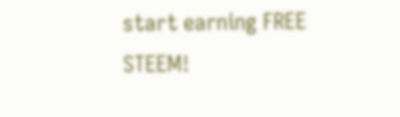start earning FREE STEEM!